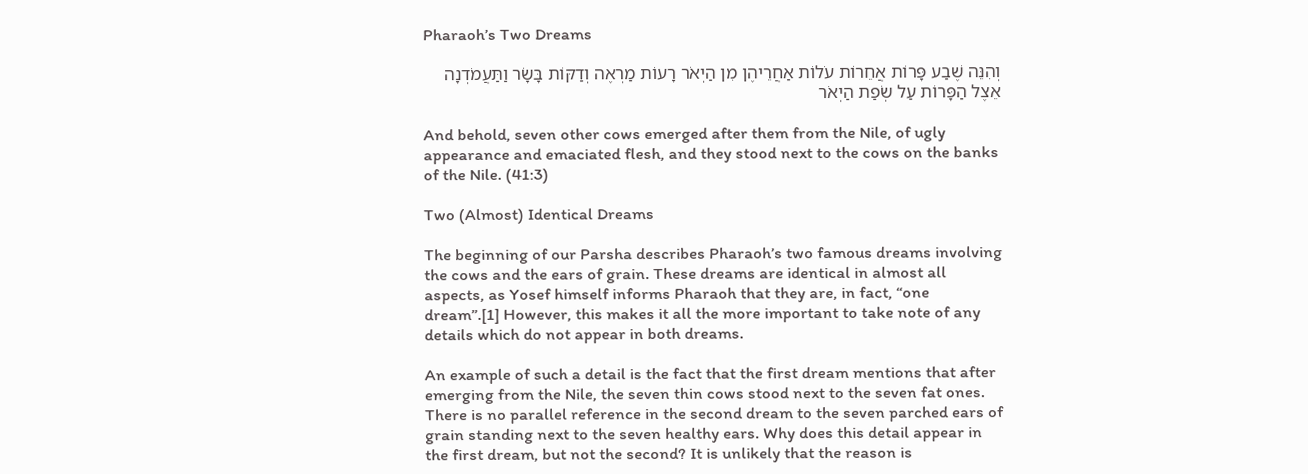Pharaoh’s Two Dreams

וְהִנֵּה שֶׁבַע פָּרוֹת אֲחֵרוֹת עֹלוֹת אַחֲרֵיהֶן מִן הַיְאֹר רָעוֹת מַרְאֶה וְדַקּוֹת בָּשָׂר וַתַּעֲמֹדְנָה אֵצֶל הַפָּרוֹת עַל שְׂפַת הַיְאֹר

And behold, seven other cows emerged after them from the Nile, of ugly appearance and emaciated flesh, and they stood next to the cows on the banks of the Nile. (41:3)

Two (Almost) Identical Dreams

The beginning of our Parsha describes Pharaoh’s two famous dreams involving the cows and the ears of grain. These dreams are identical in almost all aspects, as Yosef himself informs Pharaoh that they are, in fact, “one dream”.[1] However, this makes it all the more important to take note of any details which do not appear in both dreams.

An example of such a detail is the fact that the first dream mentions that after emerging from the Nile, the seven thin cows stood next to the seven fat ones. There is no parallel reference in the second dream to the seven parched ears of grain standing next to the seven healthy ears. Why does this detail appear in the first dream, but not the second? It is unlikely that the reason is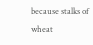because stalks of wheat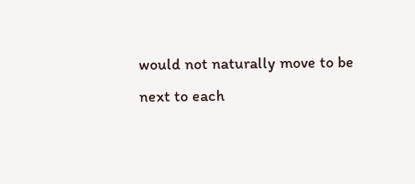would not naturally move to be next to each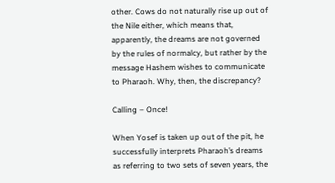other. Cows do not naturally rise up out of the Nile either, which means that, apparently, the dreams are not governed by the rules of normalcy, but rather by the message Hashem wishes to communicate to Pharaoh. Why, then, the discrepancy?

Calling – Once!

When Yosef is taken up out of the pit, he successfully interprets Pharaoh’s dreams as referring to two sets of seven years, the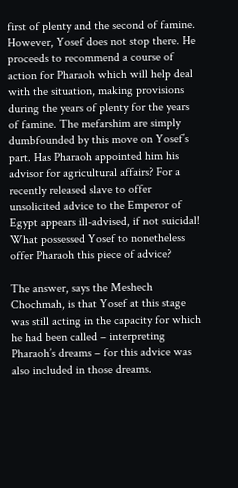first of plenty and the second of famine. However, Yosef does not stop there. He proceeds to recommend a course of action for Pharaoh which will help deal with the situation, making provisions during the years of plenty for the years of famine. The mefarshim are simply dumbfounded by this move on Yosef’s part. Has Pharaoh appointed him his advisor for agricultural affairs? For a recently released slave to offer unsolicited advice to the Emperor of Egypt appears ill-advised, if not suicidal! What possessed Yosef to nonetheless offer Pharaoh this piece of advice?

The answer, says the Meshech Chochmah, is that Yosef at this stage was still acting in the capacity for which he had been called – interpreting Pharaoh’s dreams – for this advice was also included in those dreams.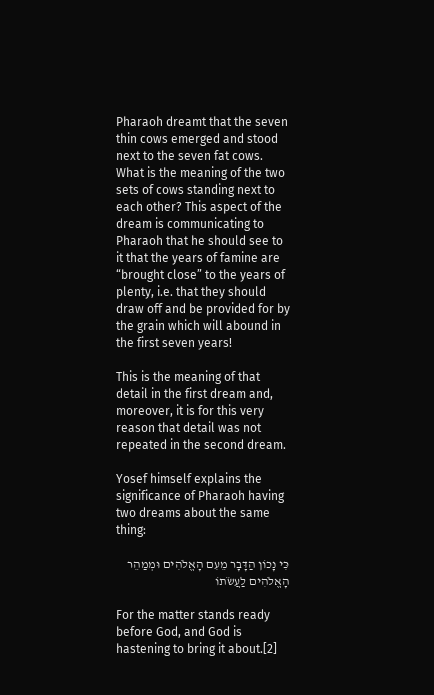Pharaoh dreamt that the seven thin cows emerged and stood next to the seven fat cows. What is the meaning of the two sets of cows standing next to each other? This aspect of the dream is communicating to Pharaoh that he should see to it that the years of famine are “brought close” to the years of plenty, i.e. that they should draw off and be provided for by the grain which will abound in the first seven years!

This is the meaning of that detail in the first dream and, moreover, it is for this very reason that detail was not repeated in the second dream.

Yosef himself explains the significance of Pharaoh having two dreams about the same thing:

כִּי נָכוֹן הַדָּבָר מֵעִם הָאֱלֹהִים וּמְמַהֵר הָאֱלֹהִים לַעֲשֹׂתוֹ

For the matter stands ready before God, and God is hastening to bring it about.[2]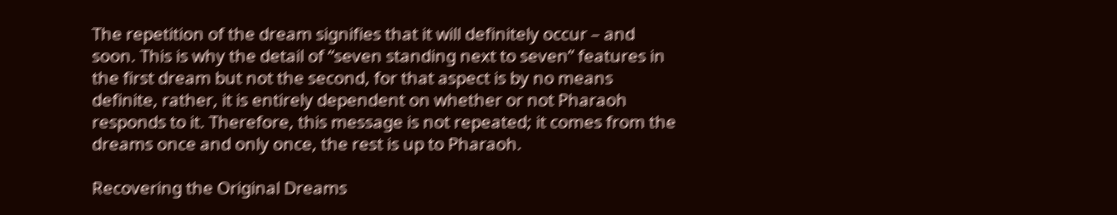The repetition of the dream signifies that it will definitely occur – and soon. This is why the detail of “seven standing next to seven” features in the first dream but not the second, for that aspect is by no means definite, rather, it is entirely dependent on whether or not Pharaoh responds to it. Therefore, this message is not repeated; it comes from the dreams once and only once, the rest is up to Pharaoh.

Recovering the Original Dreams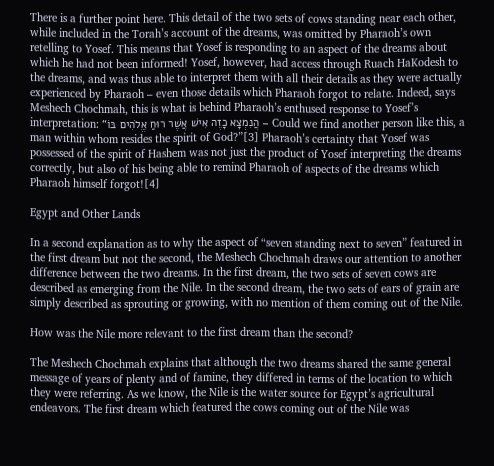There is a further point here. This detail of the two sets of cows standing near each other, while included in the Torah’s account of the dreams, was omitted by Pharaoh’s own retelling to Yosef. This means that Yosef is responding to an aspect of the dreams about which he had not been informed! Yosef, however, had access through Ruach HaKodesh to the dreams, and was thus able to interpret them with all their details as they were actually experienced by Pharaoh – even those details which Pharaoh forgot to relate. Indeed, says Meshech Chochmah, this is what is behind Pharaoh’s enthused response to Yosef’s interpretation: “הֲנִמְצָא כָזֶה אִישׁ אֲשֶׁר רוּחַ אֱלֹהִים בּוֹ – Could we find another person like this, a man within whom resides the spirit of God?”[3] Pharaoh’s certainty that Yosef was possessed of the spirit of Hashem was not just the product of Yosef interpreting the dreams correctly, but also of his being able to remind Pharaoh of aspects of the dreams which Pharaoh himself forgot![4]

Egypt and Other Lands

In a second explanation as to why the aspect of “seven standing next to seven” featured in the first dream but not the second, the Meshech Chochmah draws our attention to another difference between the two dreams. In the first dream, the two sets of seven cows are described as emerging from the Nile. In the second dream, the two sets of ears of grain are simply described as sprouting or growing, with no mention of them coming out of the Nile.

How was the Nile more relevant to the first dream than the second?

The Meshech Chochmah explains that although the two dreams shared the same general message of years of plenty and of famine, they differed in terms of the location to which they were referring. As we know, the Nile is the water source for Egypt’s agricultural endeavors. The first dream which featured the cows coming out of the Nile was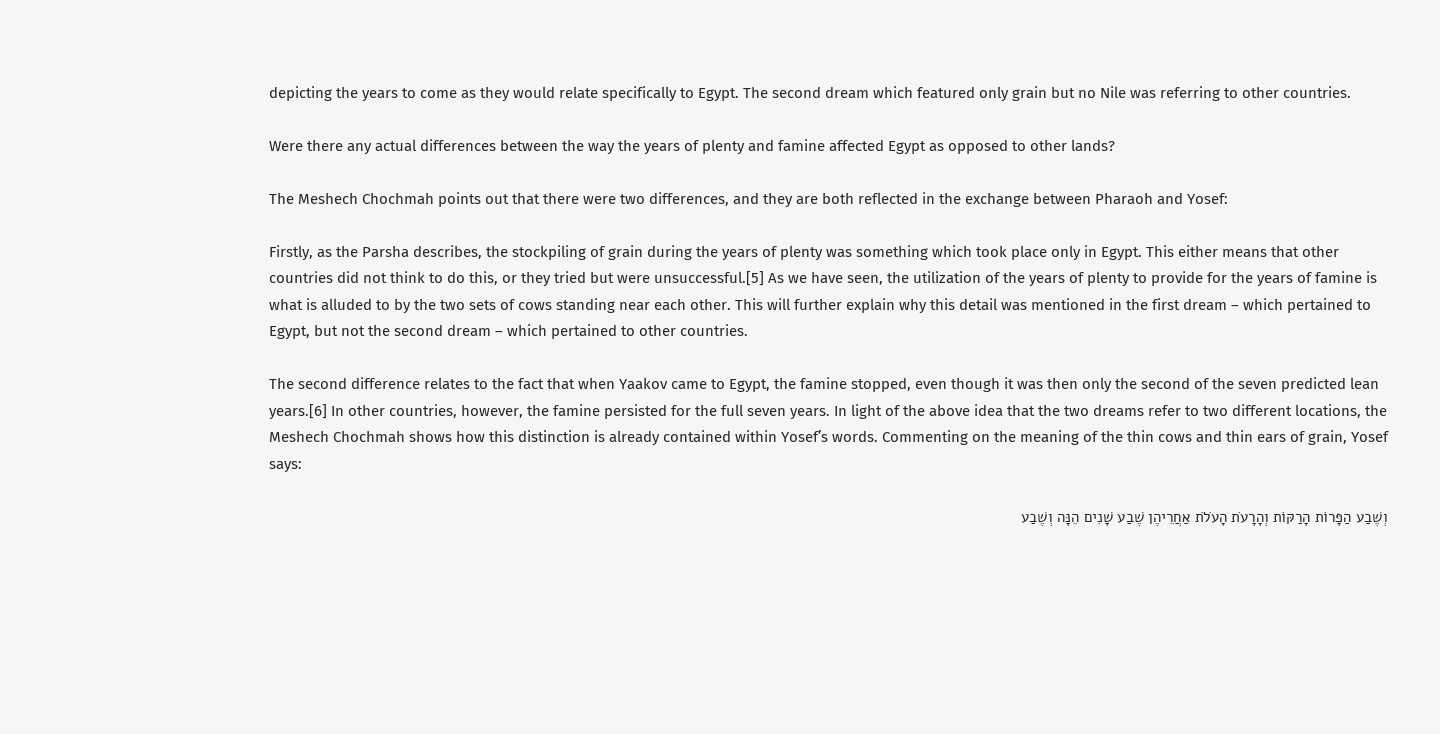depicting the years to come as they would relate specifically to Egypt. The second dream which featured only grain but no Nile was referring to other countries.

Were there any actual differences between the way the years of plenty and famine affected Egypt as opposed to other lands?

The Meshech Chochmah points out that there were two differences, and they are both reflected in the exchange between Pharaoh and Yosef:

Firstly, as the Parsha describes, the stockpiling of grain during the years of plenty was something which took place only in Egypt. This either means that other countries did not think to do this, or they tried but were unsuccessful.[5] As we have seen, the utilization of the years of plenty to provide for the years of famine is what is alluded to by the two sets of cows standing near each other. This will further explain why this detail was mentioned in the first dream – which pertained to Egypt, but not the second dream – which pertained to other countries.

The second difference relates to the fact that when Yaakov came to Egypt, the famine stopped, even though it was then only the second of the seven predicted lean years.[6] In other countries, however, the famine persisted for the full seven years. In light of the above idea that the two dreams refer to two different locations, the Meshech Chochmah shows how this distinction is already contained within Yosef’s words. Commenting on the meaning of the thin cows and thin ears of grain, Yosef says:

וְשֶׁבַע הַפָּרוֹת הָרַקּוֹת וְהָרָעֹת הָעֹלֹת אַחֲרֵיהֶן שֶׁבַע שָׁנִים הֵנָּה וְשֶׁבַע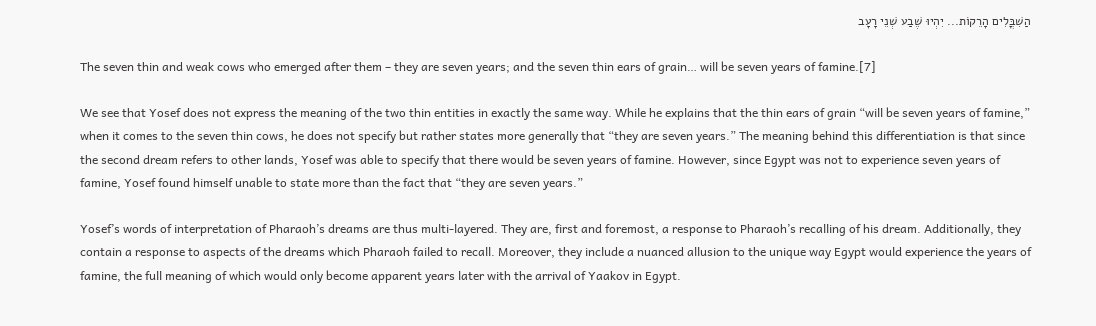הַשִׁבֳּלִים הָרֵקוֹת... יִהְיוּ שֶׁבַע שְׁנֵי רָעָב

The seven thin and weak cows who emerged after them – they are seven years; and the seven thin ears of grain… will be seven years of famine.[7]

We see that Yosef does not express the meaning of the two thin entities in exactly the same way. While he explains that the thin ears of grain “will be seven years of famine,” when it comes to the seven thin cows, he does not specify but rather states more generally that “they are seven years.” The meaning behind this differentiation is that since the second dream refers to other lands, Yosef was able to specify that there would be seven years of famine. However, since Egypt was not to experience seven years of famine, Yosef found himself unable to state more than the fact that “they are seven years.”

Yosef’s words of interpretation of Pharaoh’s dreams are thus multi-layered. They are, first and foremost, a response to Pharaoh’s recalling of his dream. Additionally, they contain a response to aspects of the dreams which Pharaoh failed to recall. Moreover, they include a nuanced allusion to the unique way Egypt would experience the years of famine, the full meaning of which would only become apparent years later with the arrival of Yaakov in Egypt.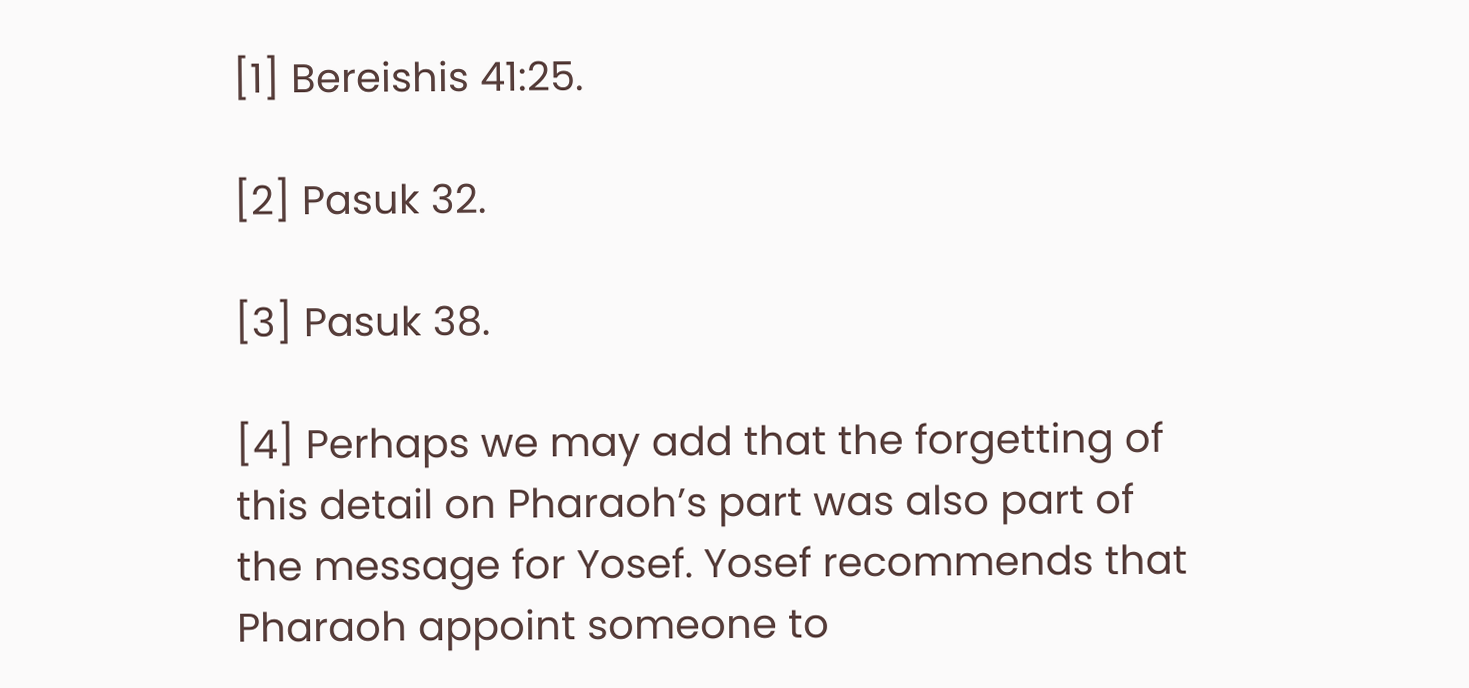[1] Bereishis 41:25.

[2] Pasuk 32.

[3] Pasuk 38.

[4] Perhaps we may add that the forgetting of this detail on Pharaoh’s part was also part of the message for Yosef. Yosef recommends that Pharaoh appoint someone to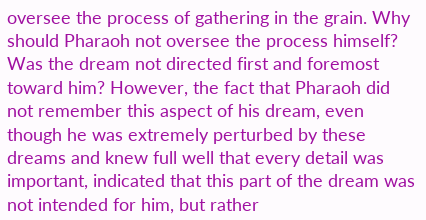oversee the process of gathering in the grain. Why should Pharaoh not oversee the process himself? Was the dream not directed first and foremost toward him? However, the fact that Pharaoh did not remember this aspect of his dream, even though he was extremely perturbed by these dreams and knew full well that every detail was important, indicated that this part of the dream was not intended for him, but rather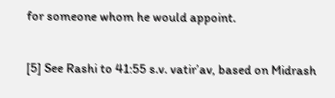for someone whom he would appoint.

[5] See Rashi to 41:55 s.v. vatir’av, based on Midrash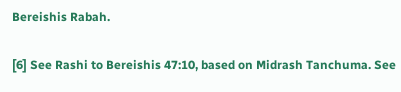Bereishis Rabah.

[6] See Rashi to Bereishis 47:10, based on Midrash Tanchuma. See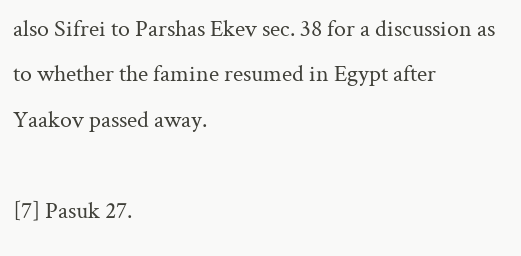also Sifrei to Parshas Ekev sec. 38 for a discussion as to whether the famine resumed in Egypt after Yaakov passed away.

[7] Pasuk 27.